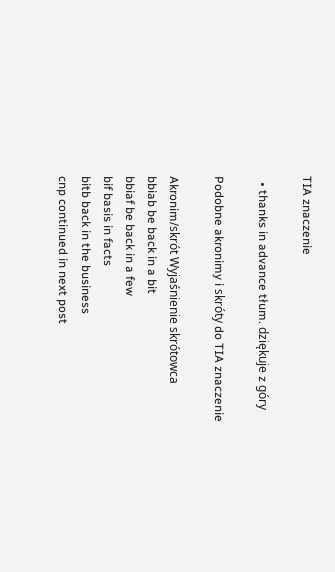TIA znaczenie

  • thanks in advance tłum. dziękuje z góry

Podobne akronimy i skróty do TIA znaczenie

Akronim/skrót Wyjaśnienie skrótowca
bbiab be back in a bit
bbiaf be back in a few
bif basis in facts
bitb back in the business
cnp continued in next post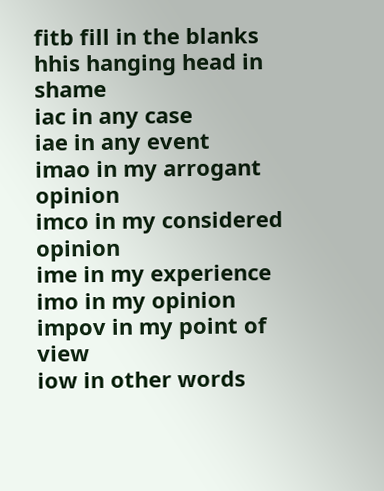fitb fill in the blanks
hhis hanging head in shame
iac in any case
iae in any event
imao in my arrogant opinion
imco in my considered opinion
ime in my experience
imo in my opinion
impov in my point of view
iow in other words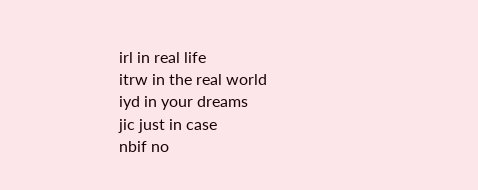irl in real life
itrw in the real world
iyd in your dreams
jic just in case
nbif no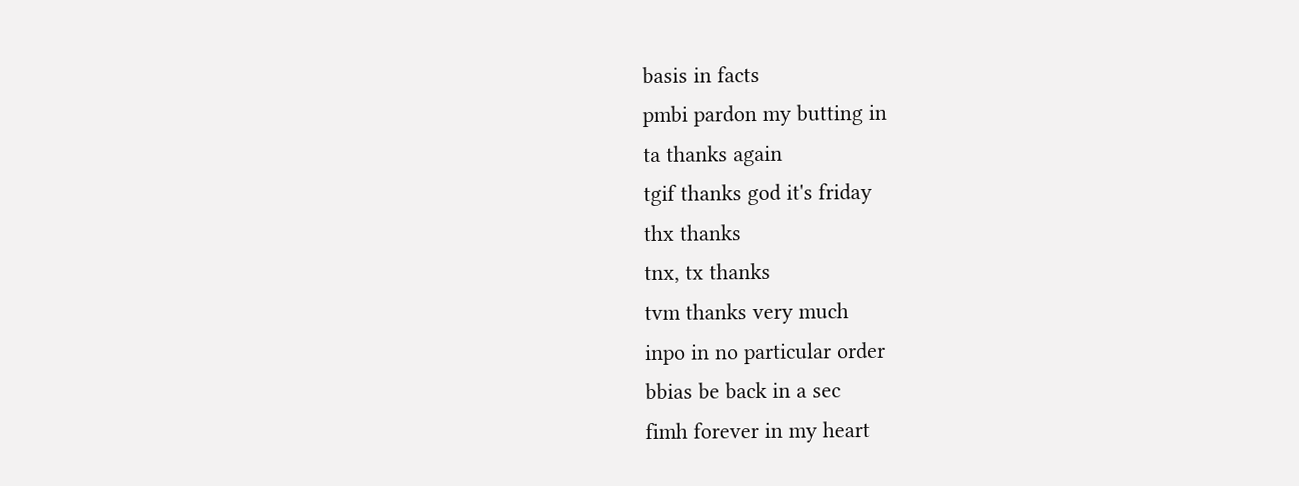basis in facts
pmbi pardon my butting in
ta thanks again
tgif thanks god it's friday
thx thanks
tnx, tx thanks
tvm thanks very much
inpo in no particular order
bbias be back in a sec
fimh forever in my heart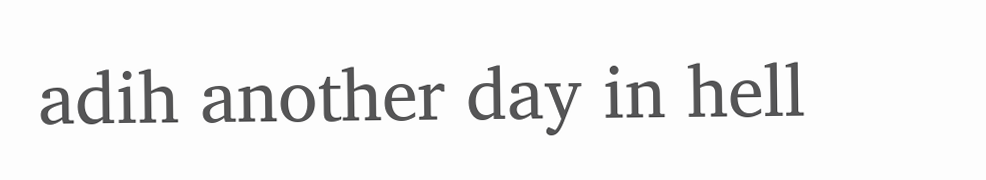adih another day in hell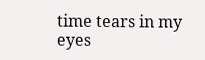time tears in my eyes